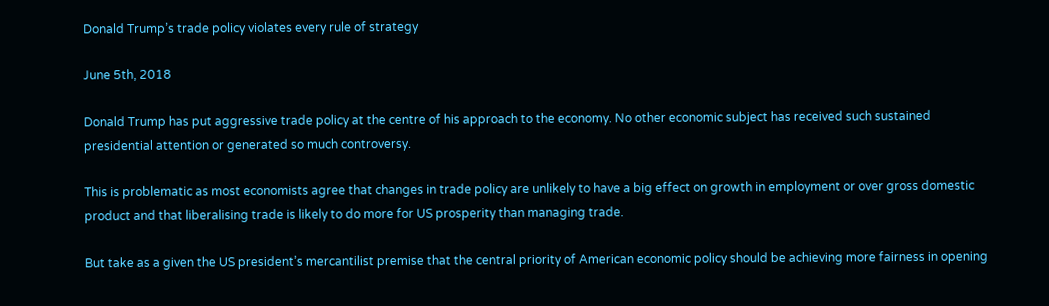Donald Trump’s trade policy violates every rule of strategy

June 5th, 2018

Donald Trump has put aggressive trade policy at the centre of his approach to the economy. No other economic subject has received such sustained presidential attention or generated so much controversy.

This is problematic as most economists agree that changes in trade policy are unlikely to have a big effect on growth in employment or over gross domestic product and that liberalising trade is likely to do more for US prosperity than managing trade.

But take as a given the US president’s mercantilist premise that the central priority of American economic policy should be achieving more fairness in opening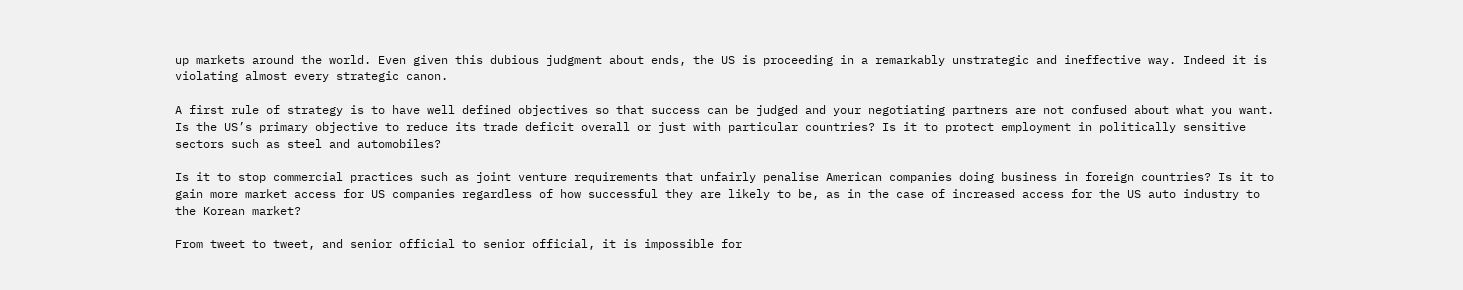up markets around the world. Even given this dubious judgment about ends, the US is proceeding in a remarkably unstrategic and ineffective way. Indeed it is violating almost every strategic canon.

A first rule of strategy is to have well defined objectives so that success can be judged and your negotiating partners are not confused about what you want. Is the US’s primary objective to reduce its trade deficit overall or just with particular countries? Is it to protect employment in politically sensitive sectors such as steel and automobiles?

Is it to stop commercial practices such as joint venture requirements that unfairly penalise American companies doing business in foreign countries? Is it to gain more market access for US companies regardless of how successful they are likely to be, as in the case of increased access for the US auto industry to the Korean market?

From tweet to tweet, and senior official to senior official, it is impossible for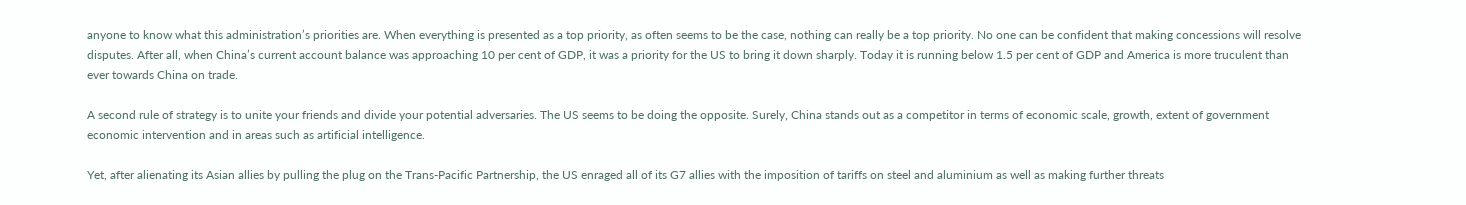anyone to know what this administration’s priorities are. When everything is presented as a top priority, as often seems to be the case, nothing can really be a top priority. No one can be confident that making concessions will resolve disputes. After all, when China’s current account balance was approaching 10 per cent of GDP, it was a priority for the US to bring it down sharply. Today it is running below 1.5 per cent of GDP and America is more truculent than ever towards China on trade.

A second rule of strategy is to unite your friends and divide your potential adversaries. The US seems to be doing the opposite. Surely, China stands out as a competitor in terms of economic scale, growth, extent of government economic intervention and in areas such as artificial intelligence.

Yet, after alienating its Asian allies by pulling the plug on the Trans-Pacific Partnership, the US enraged all of its G7 allies with the imposition of tariffs on steel and aluminium as well as making further threats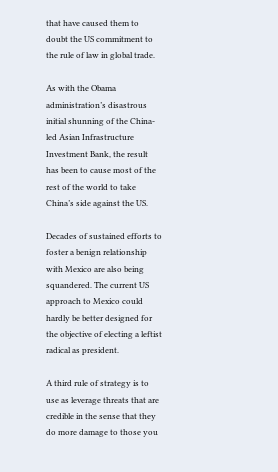that have caused them to doubt the US commitment to the rule of law in global trade.

As with the Obama administration’s disastrous initial shunning of the China-led Asian Infrastructure Investment Bank, the result has been to cause most of the rest of the world to take China’s side against the US.

Decades of sustained efforts to foster a benign relationship with Mexico are also being squandered. The current US approach to Mexico could hardly be better designed for the objective of electing a leftist radical as president.

A third rule of strategy is to use as leverage threats that are credible in the sense that they do more damage to those you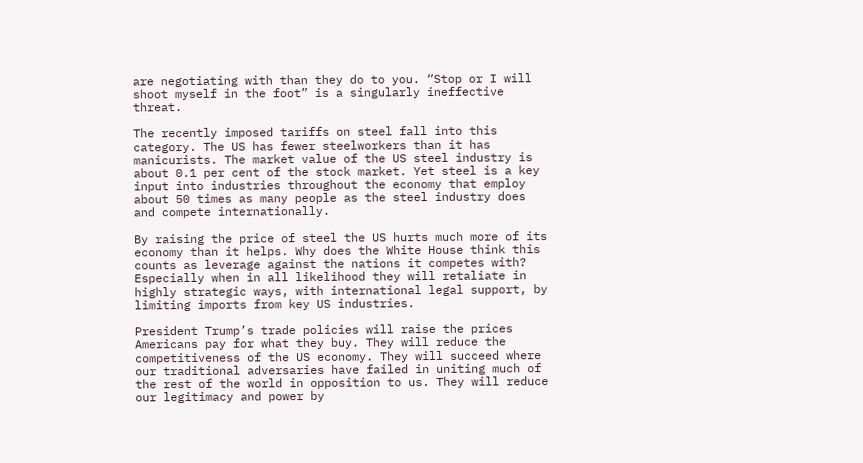are negotiating with than they do to you. “Stop or I will shoot myself in the foot” is a singularly ineffective threat.

The recently imposed tariffs on steel fall into this category. The US has fewer steelworkers than it has manicurists. The market value of the US steel industry is about 0.1 per cent of the stock market. Yet steel is a key input into industries throughout the economy that employ about 50 times as many people as the steel industry does and compete internationally.

By raising the price of steel the US hurts much more of its economy than it helps. Why does the White House think this counts as leverage against the nations it competes with? Especially when in all likelihood they will retaliate in highly strategic ways, with international legal support, by limiting imports from key US industries.

President Trump’s trade policies will raise the prices Americans pay for what they buy. They will reduce the competitiveness of the US economy. They will succeed where our traditional adversaries have failed in uniting much of the rest of the world in opposition to us. They will reduce our legitimacy and power by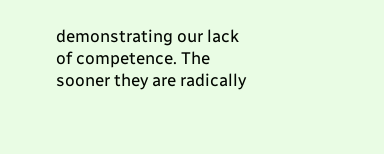demonstrating our lack of competence. The sooner they are radically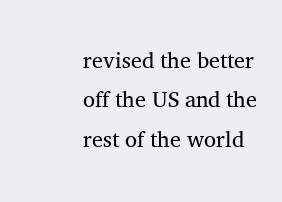revised the better off the US and the rest of the world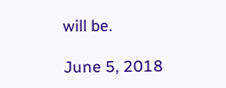will be.

June 5, 2018